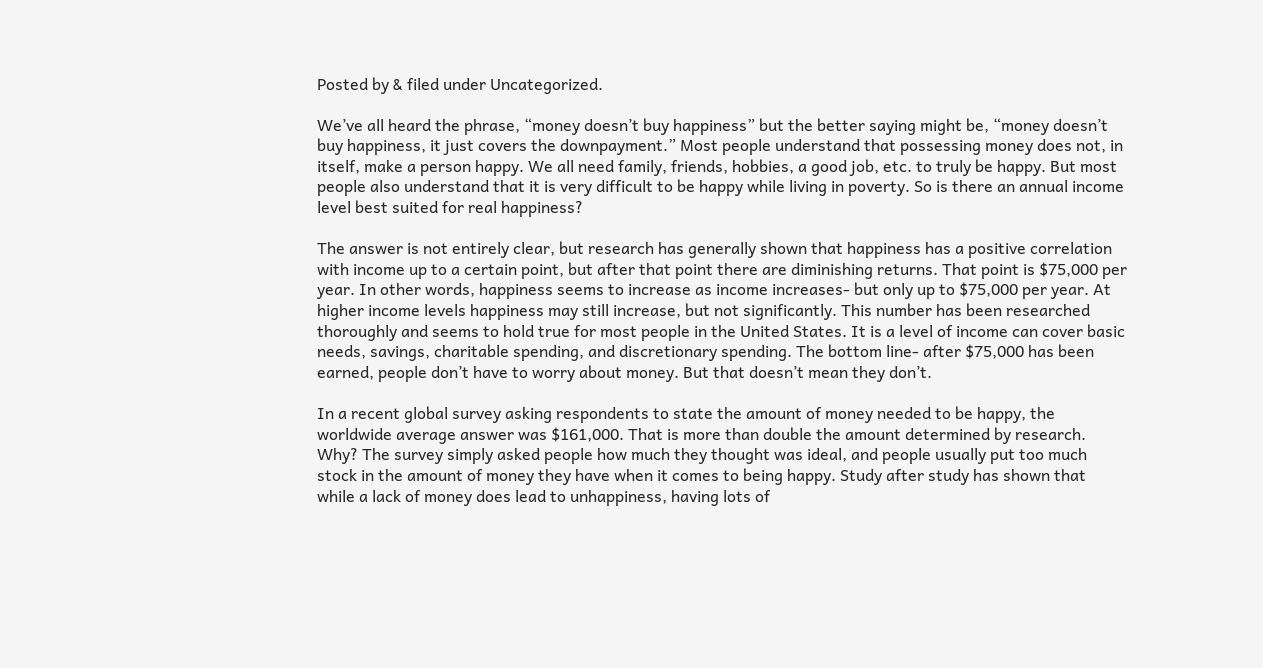Posted by & filed under Uncategorized.

We’ve all heard the phrase, “money doesn’t buy happiness” but the better saying might be, “money doesn’t buy happiness, it just covers the downpayment.” Most people understand that possessing money does not, in itself, make a person happy. We all need family, friends, hobbies, a good job, etc. to truly be happy. But most people also understand that it is very difficult to be happy while living in poverty. So is there an annual income level best suited for real happiness?

The answer is not entirely clear, but research has generally shown that happiness has a positive correlation with income up to a certain point, but after that point there are diminishing returns. That point is $75,000 per year. In other words, happiness seems to increase as income increases- but only up to $75,000 per year. At higher income levels happiness may still increase, but not significantly. This number has been researched thoroughly and seems to hold true for most people in the United States. It is a level of income can cover basic needs, savings, charitable spending, and discretionary spending. The bottom line- after $75,000 has been earned, people don’t have to worry about money. But that doesn’t mean they don’t.

In a recent global survey asking respondents to state the amount of money needed to be happy, the worldwide average answer was $161,000. That is more than double the amount determined by research. Why? The survey simply asked people how much they thought was ideal, and people usually put too much stock in the amount of money they have when it comes to being happy. Study after study has shown that while a lack of money does lead to unhappiness, having lots of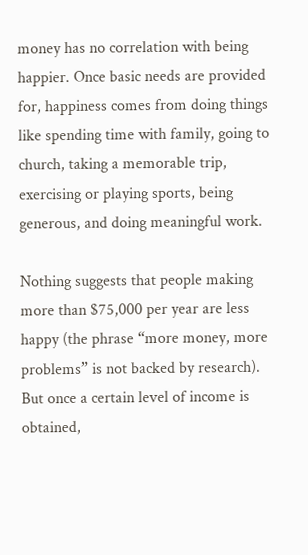money has no correlation with being happier. Once basic needs are provided for, happiness comes from doing things like spending time with family, going to church, taking a memorable trip, exercising or playing sports, being generous, and doing meaningful work.

Nothing suggests that people making more than $75,000 per year are less happy (the phrase “more money, more problems” is not backed by research). But once a certain level of income is obtained,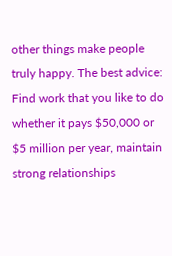other things make people truly happy. The best advice: Find work that you like to do whether it pays $50,000 or $5 million per year, maintain strong relationships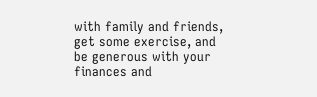with family and friends, get some exercise, and be generous with your finances and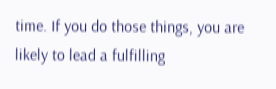time. If you do those things, you are likely to lead a fulfilling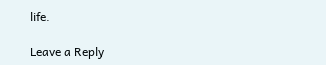life.

Leave a Reply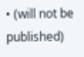• (will not be published)